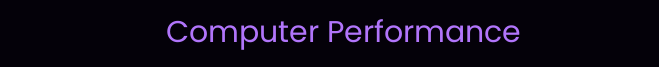Computer Performance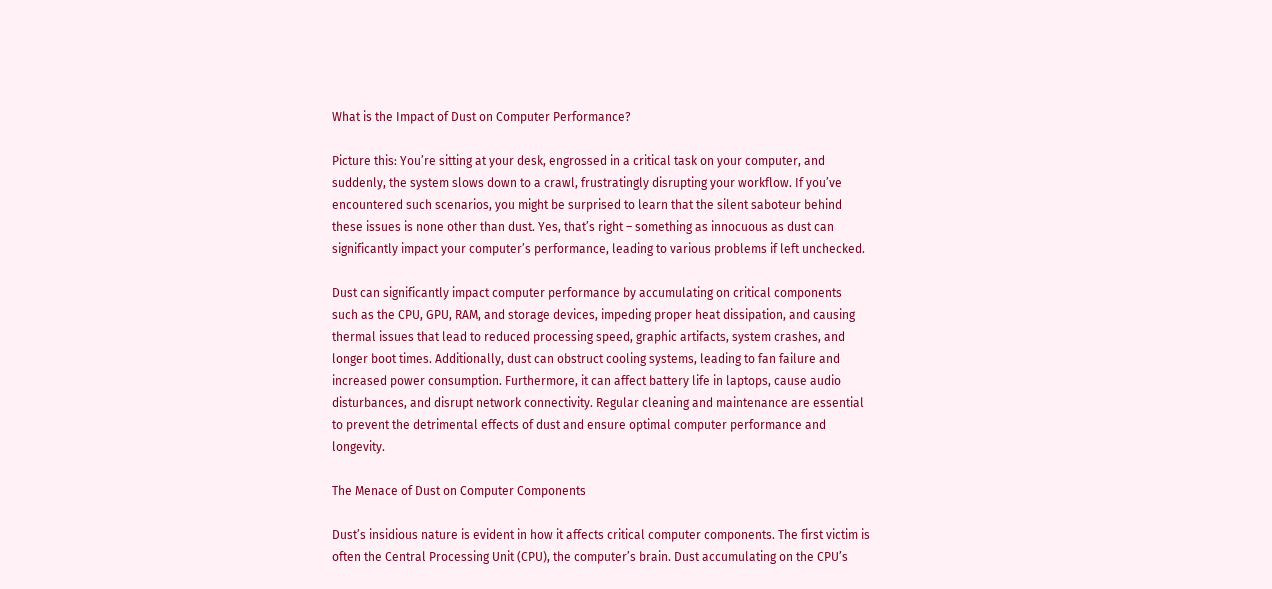What is the Impact of Dust on Computer Performance?

Picture this: You’re sitting at your desk, engrossed in a critical task on your computer, and suddenly, the system slows down to a crawl, frustratingly disrupting your workflow. If you’ve encountered such scenarios, you might be surprised to learn that the silent saboteur behind these issues is none other than dust. Yes, that’s right – something as innocuous as dust can significantly impact your computer’s performance, leading to various problems if left unchecked.

Dust can significantly impact computer performance by accumulating on critical components such as the CPU, GPU, RAM, and storage devices, impeding proper heat dissipation, and causing thermal issues that lead to reduced processing speed, graphic artifacts, system crashes, and longer boot times. Additionally, dust can obstruct cooling systems, leading to fan failure and increased power consumption. Furthermore, it can affect battery life in laptops, cause audio disturbances, and disrupt network connectivity. Regular cleaning and maintenance are essential to prevent the detrimental effects of dust and ensure optimal computer performance and longevity.

The Menace of Dust on Computer Components

Dust’s insidious nature is evident in how it affects critical computer components. The first victim is often the Central Processing Unit (CPU), the computer’s brain. Dust accumulating on the CPU’s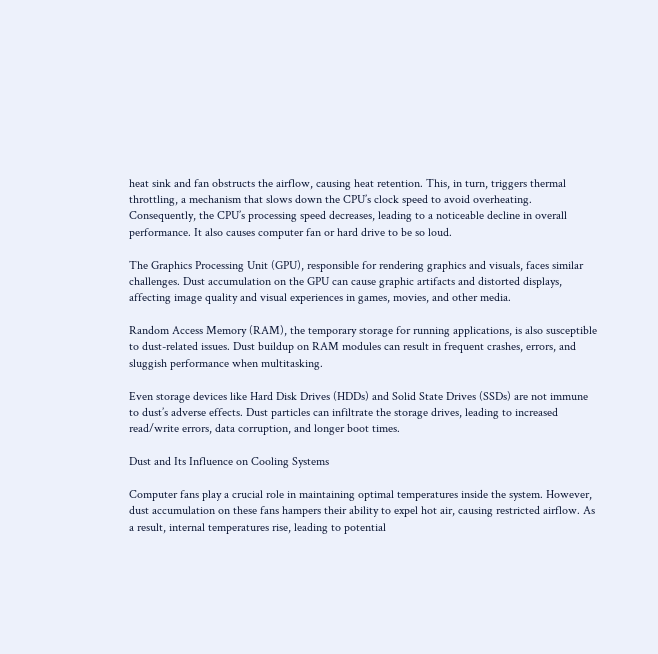heat sink and fan obstructs the airflow, causing heat retention. This, in turn, triggers thermal throttling, a mechanism that slows down the CPU’s clock speed to avoid overheating. Consequently, the CPU’s processing speed decreases, leading to a noticeable decline in overall performance. It also causes computer fan or hard drive to be so loud.

The Graphics Processing Unit (GPU), responsible for rendering graphics and visuals, faces similar challenges. Dust accumulation on the GPU can cause graphic artifacts and distorted displays, affecting image quality and visual experiences in games, movies, and other media.

Random Access Memory (RAM), the temporary storage for running applications, is also susceptible to dust-related issues. Dust buildup on RAM modules can result in frequent crashes, errors, and sluggish performance when multitasking.

Even storage devices like Hard Disk Drives (HDDs) and Solid State Drives (SSDs) are not immune to dust’s adverse effects. Dust particles can infiltrate the storage drives, leading to increased read/write errors, data corruption, and longer boot times.

Dust and Its Influence on Cooling Systems

Computer fans play a crucial role in maintaining optimal temperatures inside the system. However, dust accumulation on these fans hampers their ability to expel hot air, causing restricted airflow. As a result, internal temperatures rise, leading to potential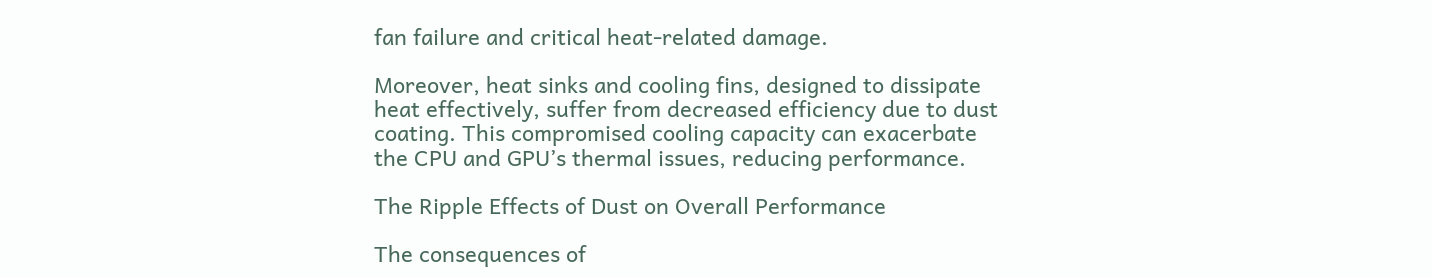fan failure and critical heat-related damage.

Moreover, heat sinks and cooling fins, designed to dissipate heat effectively, suffer from decreased efficiency due to dust coating. This compromised cooling capacity can exacerbate the CPU and GPU’s thermal issues, reducing performance.

The Ripple Effects of Dust on Overall Performance

The consequences of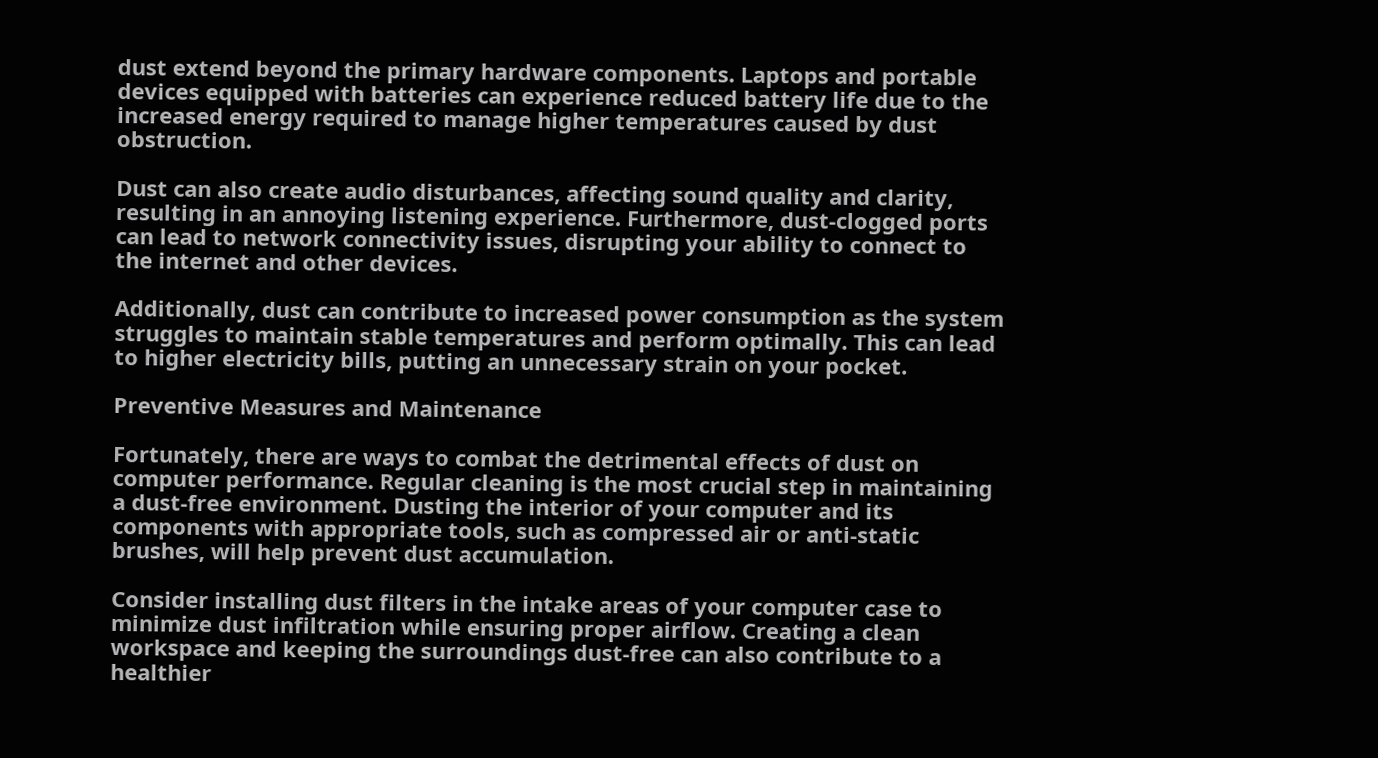dust extend beyond the primary hardware components. Laptops and portable devices equipped with batteries can experience reduced battery life due to the increased energy required to manage higher temperatures caused by dust obstruction.

Dust can also create audio disturbances, affecting sound quality and clarity, resulting in an annoying listening experience. Furthermore, dust-clogged ports can lead to network connectivity issues, disrupting your ability to connect to the internet and other devices.

Additionally, dust can contribute to increased power consumption as the system struggles to maintain stable temperatures and perform optimally. This can lead to higher electricity bills, putting an unnecessary strain on your pocket.

Preventive Measures and Maintenance

Fortunately, there are ways to combat the detrimental effects of dust on computer performance. Regular cleaning is the most crucial step in maintaining a dust-free environment. Dusting the interior of your computer and its components with appropriate tools, such as compressed air or anti-static brushes, will help prevent dust accumulation.

Consider installing dust filters in the intake areas of your computer case to minimize dust infiltration while ensuring proper airflow. Creating a clean workspace and keeping the surroundings dust-free can also contribute to a healthier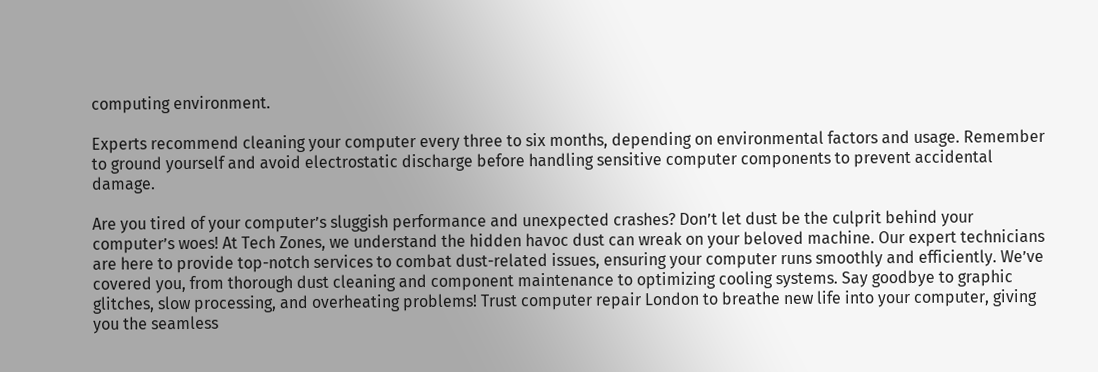computing environment.

Experts recommend cleaning your computer every three to six months, depending on environmental factors and usage. Remember to ground yourself and avoid electrostatic discharge before handling sensitive computer components to prevent accidental damage.

Are you tired of your computer’s sluggish performance and unexpected crashes? Don’t let dust be the culprit behind your computer’s woes! At Tech Zones, we understand the hidden havoc dust can wreak on your beloved machine. Our expert technicians are here to provide top-notch services to combat dust-related issues, ensuring your computer runs smoothly and efficiently. We’ve covered you, from thorough dust cleaning and component maintenance to optimizing cooling systems. Say goodbye to graphic glitches, slow processing, and overheating problems! Trust computer repair London to breathe new life into your computer, giving you the seamless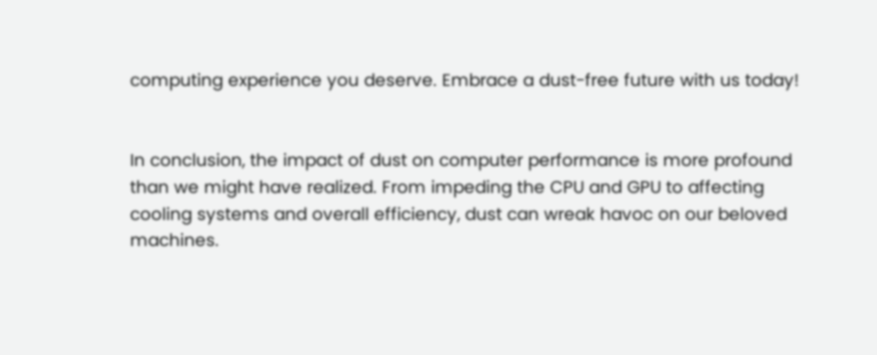computing experience you deserve. Embrace a dust-free future with us today!


In conclusion, the impact of dust on computer performance is more profound than we might have realized. From impeding the CPU and GPU to affecting cooling systems and overall efficiency, dust can wreak havoc on our beloved machines.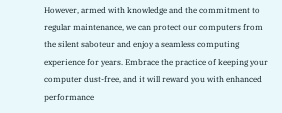However, armed with knowledge and the commitment to regular maintenance, we can protect our computers from the silent saboteur and enjoy a seamless computing experience for years. Embrace the practice of keeping your computer dust-free, and it will reward you with enhanced performance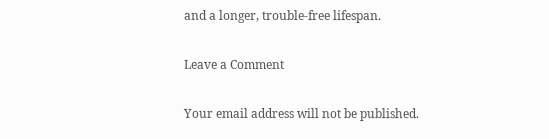and a longer, trouble-free lifespan.

Leave a Comment

Your email address will not be published.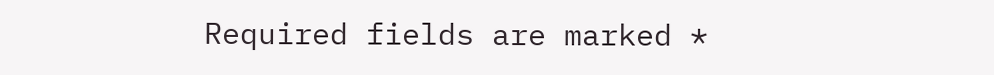Required fields are marked *